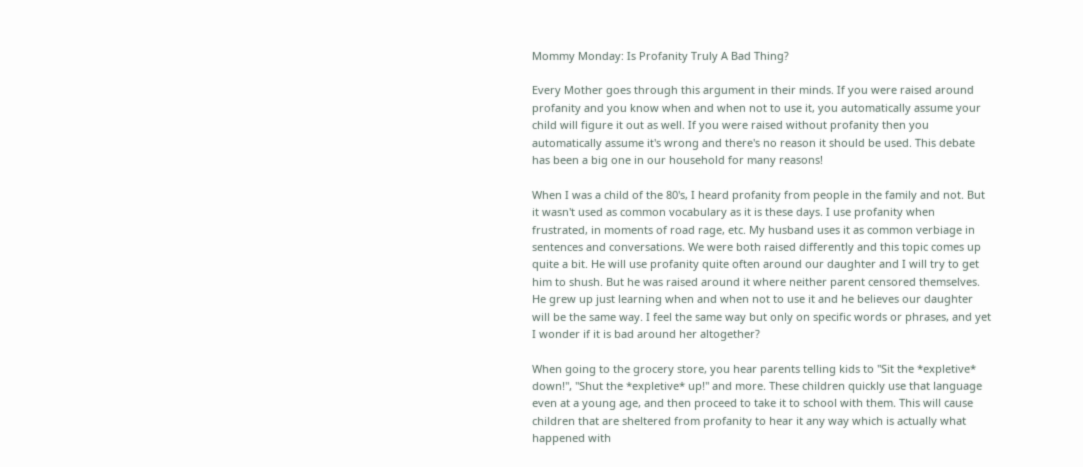Mommy Monday: Is Profanity Truly A Bad Thing?

Every Mother goes through this argument in their minds. If you were raised around profanity and you know when and when not to use it, you automatically assume your child will figure it out as well. If you were raised without profanity then you automatically assume it's wrong and there's no reason it should be used. This debate has been a big one in our household for many reasons!

When I was a child of the 80's, I heard profanity from people in the family and not. But it wasn't used as common vocabulary as it is these days. I use profanity when frustrated, in moments of road rage, etc. My husband uses it as common verbiage in sentences and conversations. We were both raised differently and this topic comes up quite a bit. He will use profanity quite often around our daughter and I will try to get him to shush. But he was raised around it where neither parent censored themselves. He grew up just learning when and when not to use it and he believes our daughter will be the same way. I feel the same way but only on specific words or phrases, and yet I wonder if it is bad around her altogether?

When going to the grocery store, you hear parents telling kids to "Sit the *expletive* down!", "Shut the *expletive* up!" and more. These children quickly use that language even at a young age, and then proceed to take it to school with them. This will cause children that are sheltered from profanity to hear it any way which is actually what happened with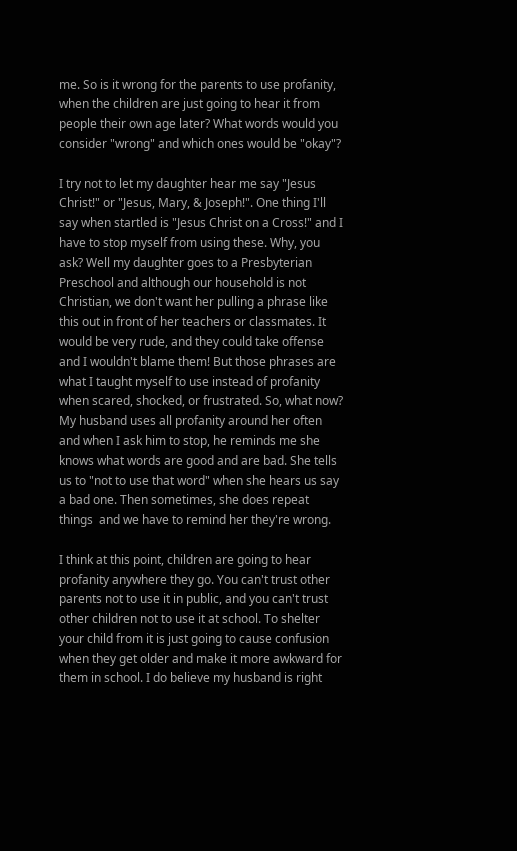me. So is it wrong for the parents to use profanity, when the children are just going to hear it from people their own age later? What words would you consider "wrong" and which ones would be "okay"?

I try not to let my daughter hear me say "Jesus Christ!" or "Jesus, Mary, & Joseph!". One thing I'll say when startled is "Jesus Christ on a Cross!" and I have to stop myself from using these. Why, you ask? Well my daughter goes to a Presbyterian Preschool and although our household is not Christian, we don't want her pulling a phrase like this out in front of her teachers or classmates. It would be very rude, and they could take offense and I wouldn't blame them! But those phrases are what I taught myself to use instead of profanity when scared, shocked, or frustrated. So, what now? My husband uses all profanity around her often and when I ask him to stop, he reminds me she knows what words are good and are bad. She tells us to "not to use that word" when she hears us say a bad one. Then sometimes, she does repeat things  and we have to remind her they're wrong.

I think at this point, children are going to hear profanity anywhere they go. You can't trust other parents not to use it in public, and you can't trust other children not to use it at school. To shelter your child from it is just going to cause confusion when they get older and make it more awkward for them in school. I do believe my husband is right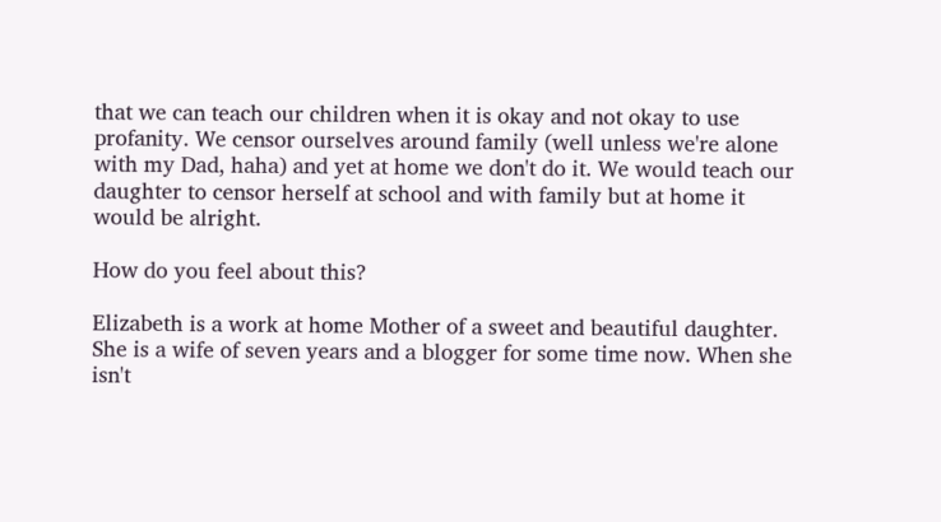that we can teach our children when it is okay and not okay to use profanity. We censor ourselves around family (well unless we're alone with my Dad, haha) and yet at home we don't do it. We would teach our daughter to censor herself at school and with family but at home it would be alright.

How do you feel about this?

Elizabeth is a work at home Mother of a sweet and beautiful daughter. She is a wife of seven years and a blogger for some time now. When she isn't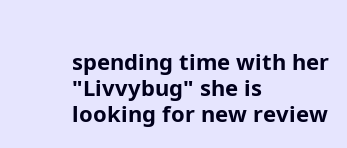spending time with her "Livvybug" she is looking for new review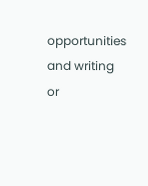opportunities and writing or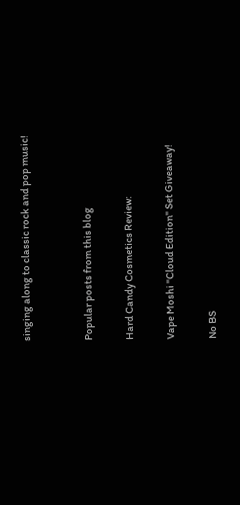singing along to classic rock and pop music!


Popular posts from this blog

Hard Candy Cosmetics Review:

Vape Moshi "Cloud Edition" Set Giveaway!

No BS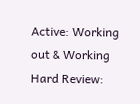Active: Working out & Working Hard Review: